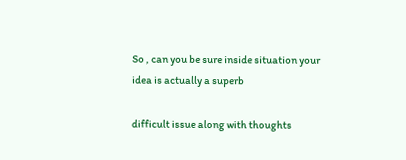So , can you be sure inside situation your idea is actually a superb

difficult issue along with thoughts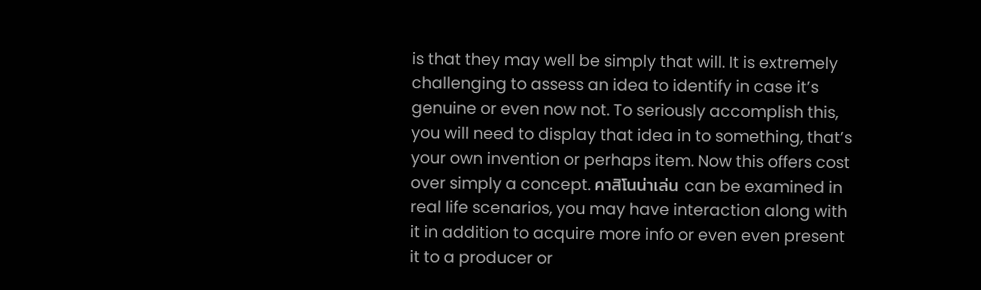is that they may well be simply that will. It is extremely challenging to assess an idea to identify in case it’s genuine or even now not. To seriously accomplish this, you will need to display that idea in to something, that’s your own invention or perhaps item. Now this offers cost over simply a concept. คาสิโนน่าเล่น can be examined in real life scenarios, you may have interaction along with it in addition to acquire more info or even even present it to a producer or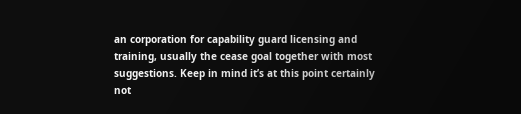an corporation for capability guard licensing and training, usually the cease goal together with most suggestions. Keep in mind it’s at this point certainly not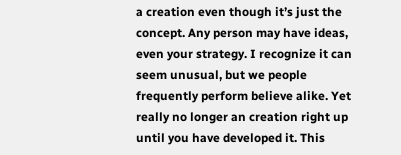a creation even though it’s just the concept. Any person may have ideas, even your strategy. I recognize it can seem unusual, but we people frequently perform believe alike. Yet really no longer an creation right up until you have developed it. This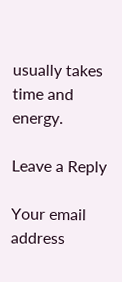usually takes time and energy.

Leave a Reply

Your email address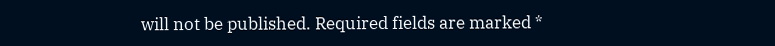will not be published. Required fields are marked *